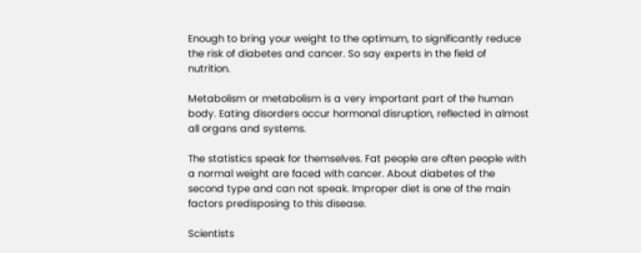Enough to bring your weight to the optimum, to significantly reduce the risk of diabetes and cancer. So say experts in the field of nutrition.

Metabolism or metabolism is a very important part of the human body. Eating disorders occur hormonal disruption, reflected in almost all organs and systems.

The statistics speak for themselves. Fat people are often people with a normal weight are faced with cancer. About diabetes of the second type and can not speak. Improper diet is one of the main factors predisposing to this disease.

Scientists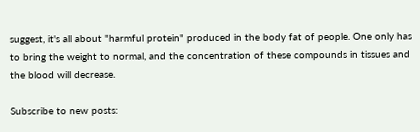suggest, it's all about "harmful protein" produced in the body fat of people. One only has to bring the weight to normal, and the concentration of these compounds in tissues and the blood will decrease.

Subscribe to new posts: